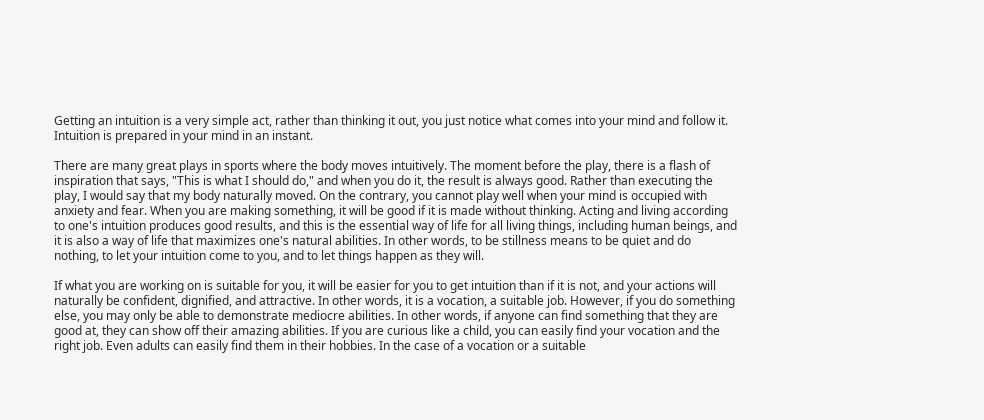Getting an intuition is a very simple act, rather than thinking it out, you just notice what comes into your mind and follow it. Intuition is prepared in your mind in an instant.

There are many great plays in sports where the body moves intuitively. The moment before the play, there is a flash of inspiration that says, "This is what I should do," and when you do it, the result is always good. Rather than executing the play, I would say that my body naturally moved. On the contrary, you cannot play well when your mind is occupied with anxiety and fear. When you are making something, it will be good if it is made without thinking. Acting and living according to one's intuition produces good results, and this is the essential way of life for all living things, including human beings, and it is also a way of life that maximizes one's natural abilities. In other words, to be stillness means to be quiet and do nothing, to let your intuition come to you, and to let things happen as they will.

If what you are working on is suitable for you, it will be easier for you to get intuition than if it is not, and your actions will naturally be confident, dignified, and attractive. In other words, it is a vocation, a suitable job. However, if you do something else, you may only be able to demonstrate mediocre abilities. In other words, if anyone can find something that they are good at, they can show off their amazing abilities. If you are curious like a child, you can easily find your vocation and the right job. Even adults can easily find them in their hobbies. In the case of a vocation or a suitable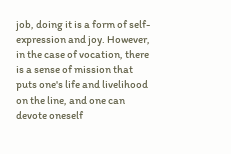job, doing it is a form of self-expression and joy. However, in the case of vocation, there is a sense of mission that puts one's life and livelihood on the line, and one can devote oneself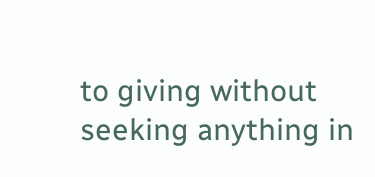to giving without seeking anything in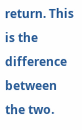return. This is the difference between the two.